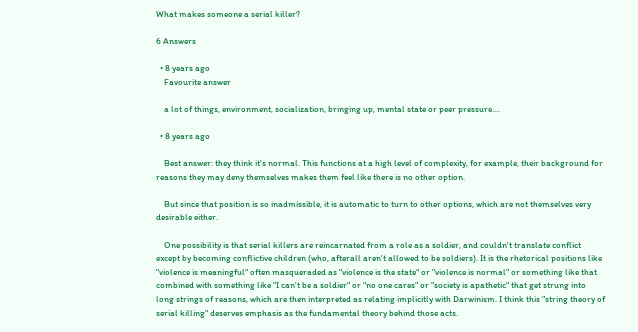What makes someone a serial killer?

6 Answers

  • 8 years ago
    Favourite answer

    a lot of things, environment, socialization, bringing up, mental state or peer pressure....

  • 8 years ago

    Best answer: they think it's normal. This functions at a high level of complexity, for example, their background for reasons they may deny themselves makes them feel like there is no other option.

    But since that position is so inadmissible, it is automatic to turn to other options, which are not themselves very desirable either.

    One possibility is that serial killers are reincarnated from a role as a soldier, and couldn't translate conflict except by becoming conflictive children (who, afterall aren't allowed to be soldiers). It is the rhetorical positions like "violence is meaningful" often masqueraded as "violence is the state" or "violence is normal" or something like that combined with something like "I can't be a soldier" or "no one cares" or "society is apathetic" that get strung into long strings of reasons, which are then interpreted as relating implicitly with Darwinism. I think this "string theory of serial killing" deserves emphasis as the fundamental theory behind those acts.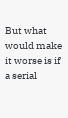But what would make it worse is if a serial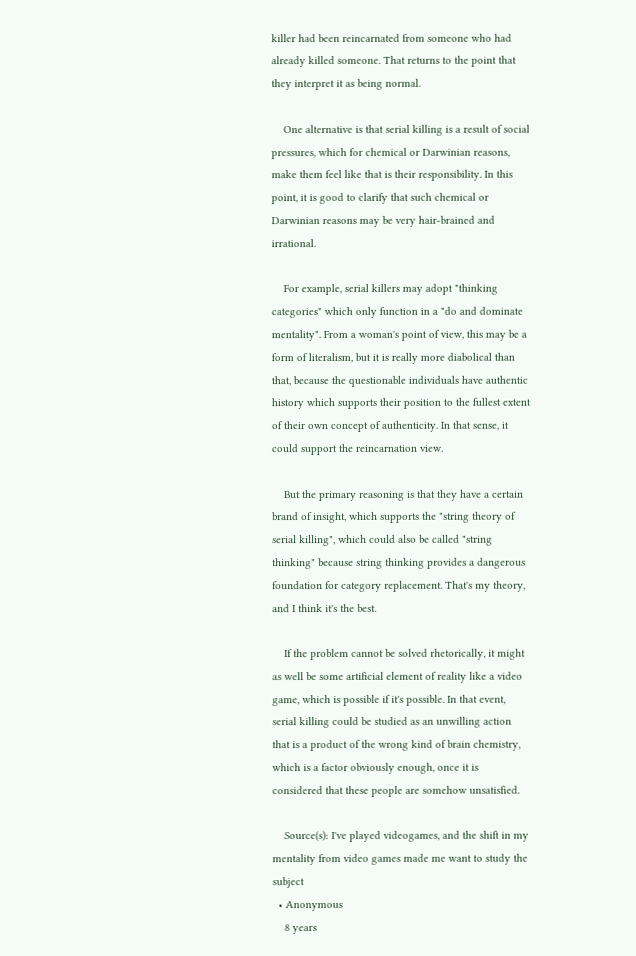killer had been reincarnated from someone who had already killed someone. That returns to the point that they interpret it as being normal.

    One alternative is that serial killing is a result of social pressures, which for chemical or Darwinian reasons, make them feel like that is their responsibility. In this point, it is good to clarify that such chemical or Darwinian reasons may be very hair-brained and irrational.

    For example, serial killers may adopt "thinking categories" which only function in a "do and dominate mentality". From a woman's point of view, this may be a form of literalism, but it is really more diabolical than that, because the questionable individuals have authentic history which supports their position to the fullest extent of their own concept of authenticity. In that sense, it could support the reincarnation view.

    But the primary reasoning is that they have a certain brand of insight, which supports the "string theory of serial killing", which could also be called "string thinking" because string thinking provides a dangerous foundation for category replacement. That's my theory, and I think it's the best.

    If the problem cannot be solved rhetorically, it might as well be some artificial element of reality like a video game, which is possible if it's possible. In that event, serial killing could be studied as an unwilling action that is a product of the wrong kind of brain chemistry, which is a factor obviously enough, once it is considered that these people are somehow unsatisfied.

    Source(s): I've played videogames, and the shift in my mentality from video games made me want to study the subject
  • Anonymous
    8 years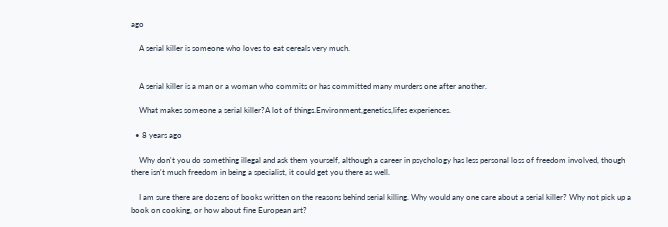ago

    A serial killer is someone who loves to eat cereals very much.


    A serial killer is a man or a woman who commits or has committed many murders one after another.

    What makes someone a serial killer?A lot of things.Environment,genetics,lifes experiences.

  • 8 years ago

    Why don't you do something illegal and ask them yourself, although a career in psychology has less personal loss of freedom involved, though there isn't much freedom in being a specialist, it could get you there as well.

    I am sure there are dozens of books written on the reasons behind serial killing. Why would any one care about a serial killer? Why not pick up a book on cooking, or how about fine European art?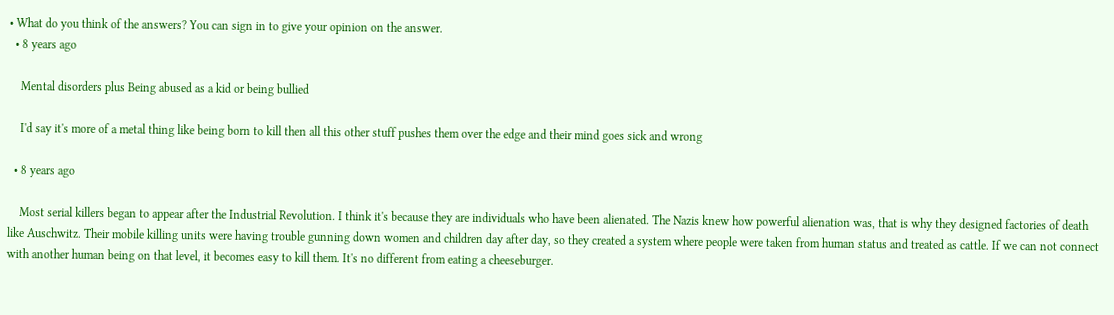• What do you think of the answers? You can sign in to give your opinion on the answer.
  • 8 years ago

    Mental disorders plus Being abused as a kid or being bullied

    I'd say it's more of a metal thing like being born to kill then all this other stuff pushes them over the edge and their mind goes sick and wrong

  • 8 years ago

    Most serial killers began to appear after the Industrial Revolution. I think it's because they are individuals who have been alienated. The Nazis knew how powerful alienation was, that is why they designed factories of death like Auschwitz. Their mobile killing units were having trouble gunning down women and children day after day, so they created a system where people were taken from human status and treated as cattle. If we can not connect with another human being on that level, it becomes easy to kill them. It's no different from eating a cheeseburger.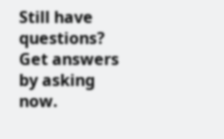Still have questions? Get answers by asking now.